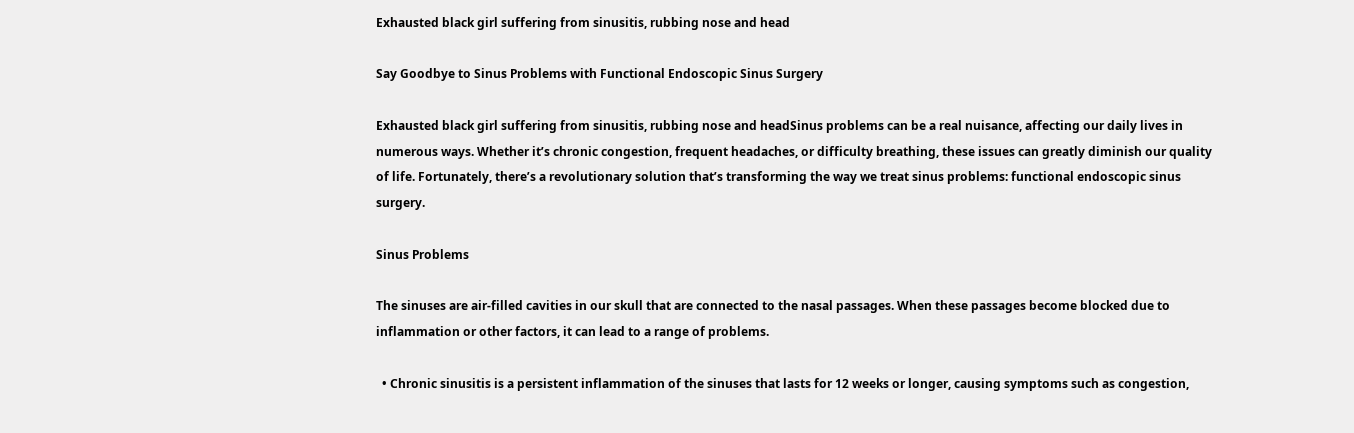Exhausted black girl suffering from sinusitis, rubbing nose and head

Say Goodbye to Sinus Problems with Functional Endoscopic Sinus Surgery

Exhausted black girl suffering from sinusitis, rubbing nose and headSinus problems can be a real nuisance, affecting our daily lives in numerous ways. Whether it’s chronic congestion, frequent headaches, or difficulty breathing, these issues can greatly diminish our quality of life. Fortunately, there’s a revolutionary solution that’s transforming the way we treat sinus problems: functional endoscopic sinus surgery.

Sinus Problems

The sinuses are air-filled cavities in our skull that are connected to the nasal passages. When these passages become blocked due to inflammation or other factors, it can lead to a range of problems.

  • Chronic sinusitis is a persistent inflammation of the sinuses that lasts for 12 weeks or longer, causing symptoms such as congestion,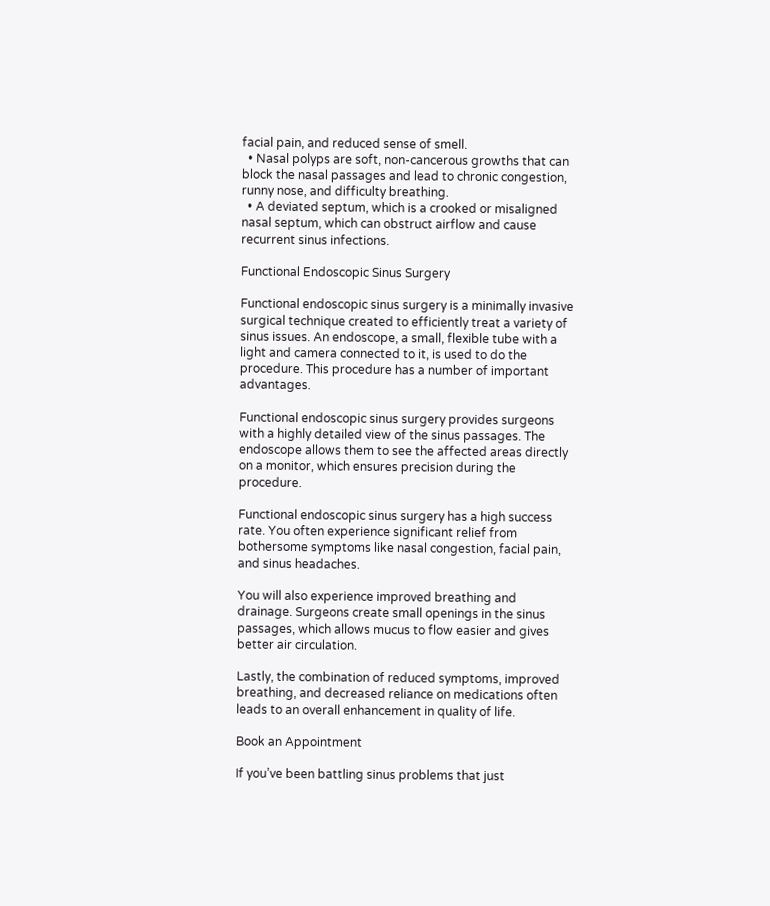facial pain, and reduced sense of smell.
  • Nasal polyps are soft, non-cancerous growths that can block the nasal passages and lead to chronic congestion, runny nose, and difficulty breathing.
  • A deviated septum, which is a crooked or misaligned nasal septum, which can obstruct airflow and cause recurrent sinus infections.

Functional Endoscopic Sinus Surgery

Functional endoscopic sinus surgery is a minimally invasive surgical technique created to efficiently treat a variety of sinus issues. An endoscope, a small, flexible tube with a light and camera connected to it, is used to do the procedure. This procedure has a number of important advantages.

Functional endoscopic sinus surgery provides surgeons with a highly detailed view of the sinus passages. The endoscope allows them to see the affected areas directly on a monitor, which ensures precision during the procedure.

Functional endoscopic sinus surgery has a high success rate. You often experience significant relief from bothersome symptoms like nasal congestion, facial pain, and sinus headaches.

You will also experience improved breathing and drainage. Surgeons create small openings in the sinus passages, which allows mucus to flow easier and gives better air circulation.

Lastly, the combination of reduced symptoms, improved breathing, and decreased reliance on medications often leads to an overall enhancement in quality of life.

Book an Appointment

If you’ve been battling sinus problems that just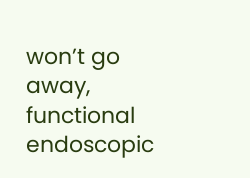won’t go away, functional endoscopic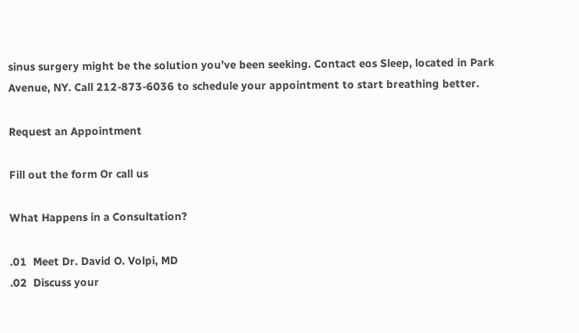sinus surgery might be the solution you’ve been seeking. Contact eos Sleep, located in Park Avenue, NY. Call 212-873-6036 to schedule your appointment to start breathing better.

Request an Appointment

Fill out the form Or call us

What Happens in a Consultation?

.01  Meet Dr. David O. Volpi, MD
.02  Discuss your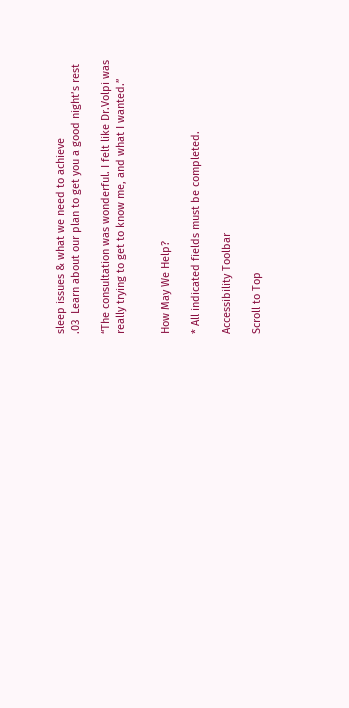sleep issues & what we need to achieve
.03  Learn about our plan to get you a good night’s rest

“The consultation was wonderful. I felt like Dr.Volpi was really trying to get to know me, and what I wanted.”


How May We Help?

* All indicated fields must be completed.

Accessibility Toolbar

Scroll to Top